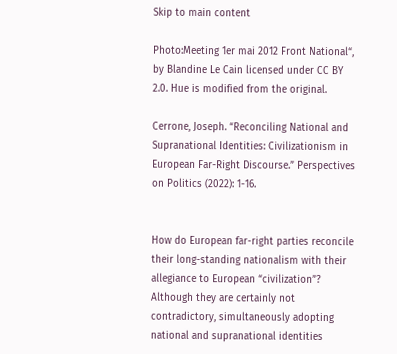Skip to main content

Photo:Meeting 1er mai 2012 Front National“, by Blandine Le Cain licensed under CC BY 2.0. Hue is modified from the original.

Cerrone, Joseph. “Reconciling National and Supranational Identities: Civilizationism in European Far-Right Discourse.” Perspectives on Politics (2022): 1-16.


How do European far-right parties reconcile their long-standing nationalism with their allegiance to European “civilization”? Although they are certainly not contradictory, simultaneously adopting national and supranational identities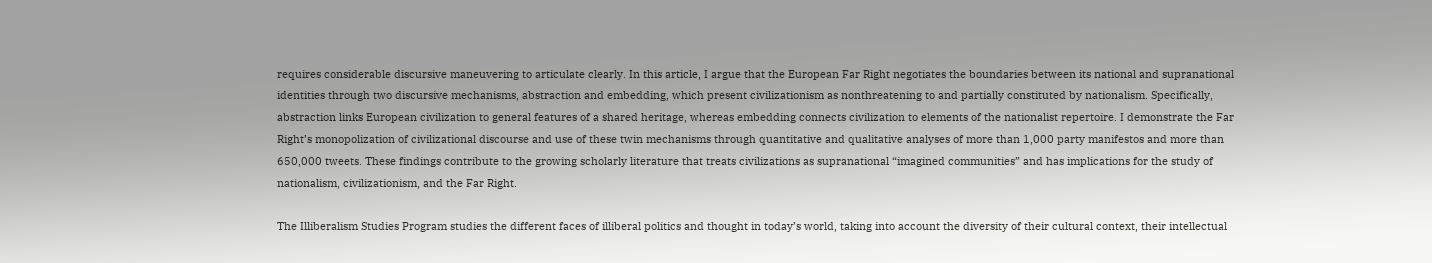requires considerable discursive maneuvering to articulate clearly. In this article, I argue that the European Far Right negotiates the boundaries between its national and supranational identities through two discursive mechanisms, abstraction and embedding, which present civilizationism as nonthreatening to and partially constituted by nationalism. Specifically, abstraction links European civilization to general features of a shared heritage, whereas embedding connects civilization to elements of the nationalist repertoire. I demonstrate the Far Right’s monopolization of civilizational discourse and use of these twin mechanisms through quantitative and qualitative analyses of more than 1,000 party manifestos and more than 650,000 tweets. These findings contribute to the growing scholarly literature that treats civilizations as supranational “imagined communities” and has implications for the study of nationalism, civilizationism, and the Far Right.

The Illiberalism Studies Program studies the different faces of illiberal politics and thought in today’s world, taking into account the diversity of their cultural context, their intellectual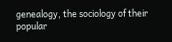genealogy, the sociology of their popular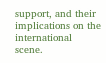support, and their implications on the international scene.